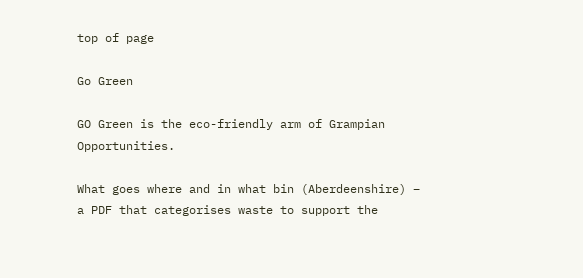top of page

Go Green

GO Green is the eco-friendly arm of Grampian Opportunities.

What goes where and in what bin (Aberdeenshire) – a PDF that categorises waste to support the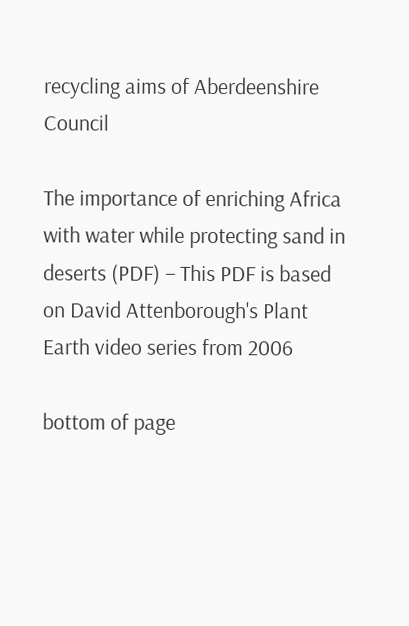recycling aims of Aberdeenshire Council

The importance of enriching Africa with water while protecting sand in deserts (PDF) – This PDF is based on David Attenborough's Plant Earth video series from 2006

bottom of page